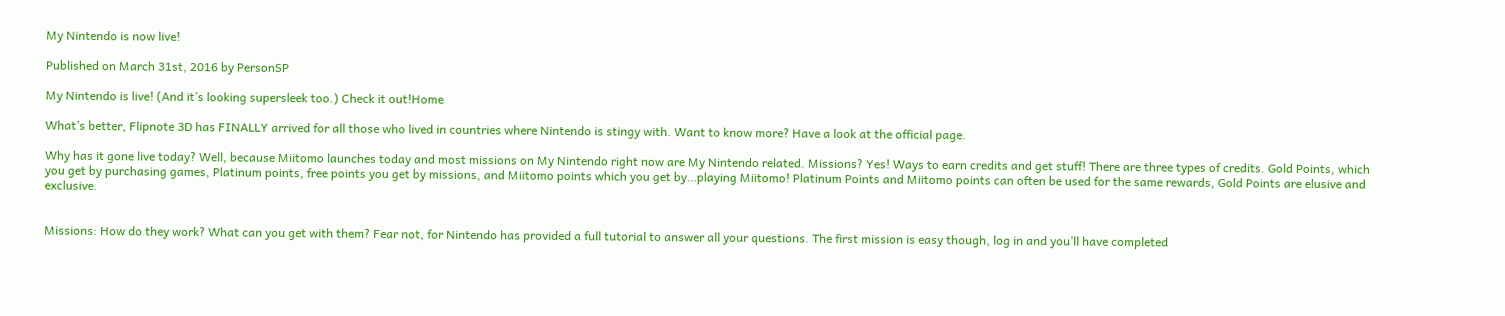My Nintendo is now live!

Published on March 31st, 2016 by PersonSP

My Nintendo is live! (And it’s looking supersleek too.) Check it out!Home

What’s better, Flipnote 3D has FINALLY arrived for all those who lived in countries where Nintendo is stingy with. Want to know more? Have a look at the official page.

Why has it gone live today? Well, because Miitomo launches today and most missions on My Nintendo right now are My Nintendo related. Missions? Yes! Ways to earn credits and get stuff! There are three types of credits. Gold Points, which you get by purchasing games, Platinum points, free points you get by missions, and Miitomo points which you get by…playing Miitomo! Platinum Points and Miitomo points can often be used for the same rewards, Gold Points are elusive and exclusive.


Missions: How do they work? What can you get with them? Fear not, for Nintendo has provided a full tutorial to answer all your questions. The first mission is easy though, log in and you’ll have completed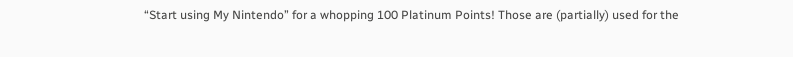“Start using My Nintendo” for a whopping 100 Platinum Points! Those are (partially) used for the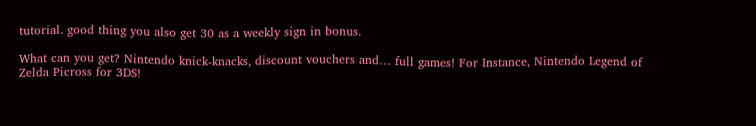tutorial. good thing you also get 30 as a weekly sign in bonus.

What can you get? Nintendo knick-knacks, discount vouchers and… full games! For Instance, Nintendo Legend of Zelda Picross for 3DS!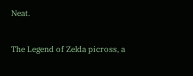Neat.

The Legend of Zelda picross, a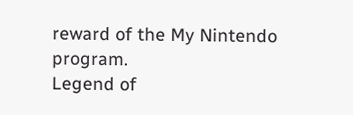reward of the My Nintendo program.
Legend of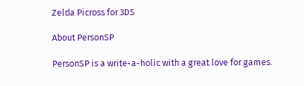Zelda Picross for 3DS

About PersonSP

PersonSP is a write-a-holic with a great love for games.